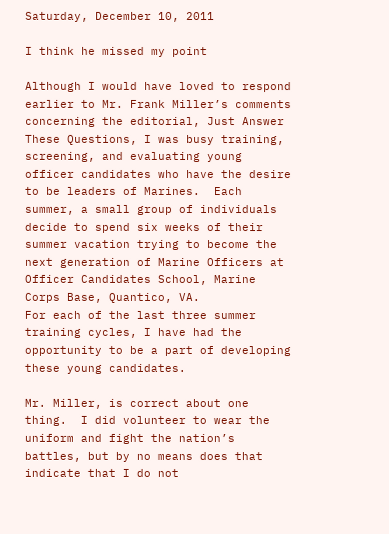Saturday, December 10, 2011

I think he missed my point

Although I would have loved to respond earlier to Mr. Frank Miller’s comments concerning the editorial, Just Answer These Questions, I was busy training, screening, and evaluating young officer candidates who have the desire to be leaders of Marines.  Each summer, a small group of individuals decide to spend six weeks of their summer vacation trying to become the next generation of Marine Officers at Officer Candidates School, Marine Corps Base, Quantico, VA.
For each of the last three summer training cycles, I have had the opportunity to be a part of developing these young candidates.

Mr. Miller, is correct about one thing.  I did volunteer to wear the uniform and fight the nation’s battles, but by no means does that indicate that I do not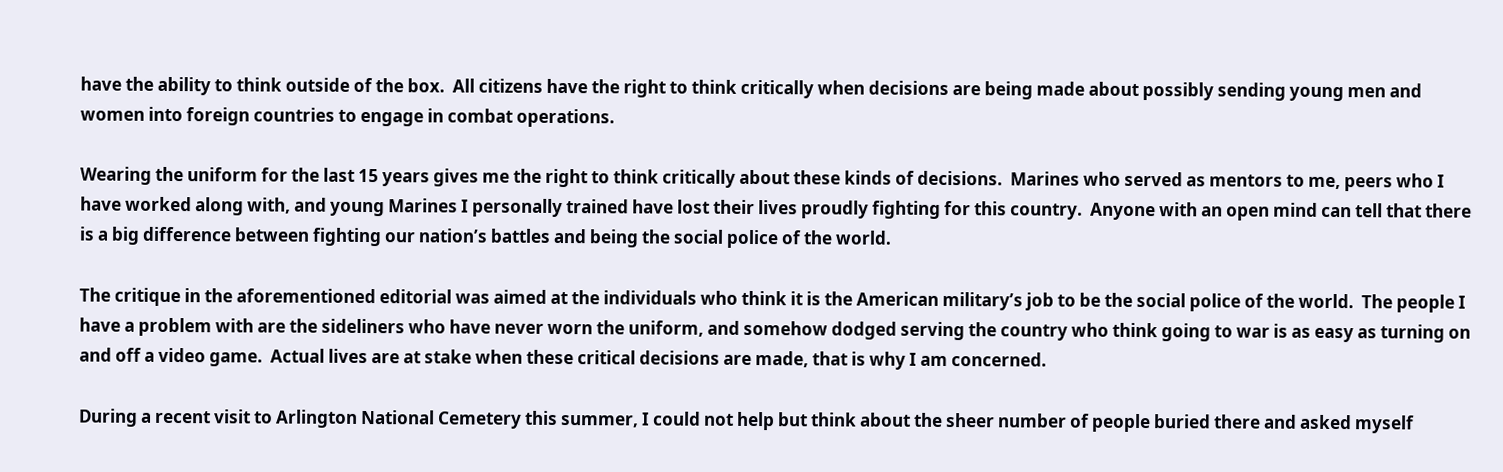have the ability to think outside of the box.  All citizens have the right to think critically when decisions are being made about possibly sending young men and women into foreign countries to engage in combat operations.

Wearing the uniform for the last 15 years gives me the right to think critically about these kinds of decisions.  Marines who served as mentors to me, peers who I have worked along with, and young Marines I personally trained have lost their lives proudly fighting for this country.  Anyone with an open mind can tell that there is a big difference between fighting our nation’s battles and being the social police of the world.

The critique in the aforementioned editorial was aimed at the individuals who think it is the American military’s job to be the social police of the world.  The people I have a problem with are the sideliners who have never worn the uniform, and somehow dodged serving the country who think going to war is as easy as turning on and off a video game.  Actual lives are at stake when these critical decisions are made, that is why I am concerned.

During a recent visit to Arlington National Cemetery this summer, I could not help but think about the sheer number of people buried there and asked myself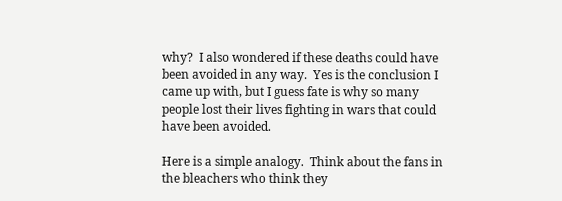why?  I also wondered if these deaths could have been avoided in any way.  Yes is the conclusion I came up with, but I guess fate is why so many people lost their lives fighting in wars that could have been avoided.

Here is a simple analogy.  Think about the fans in the bleachers who think they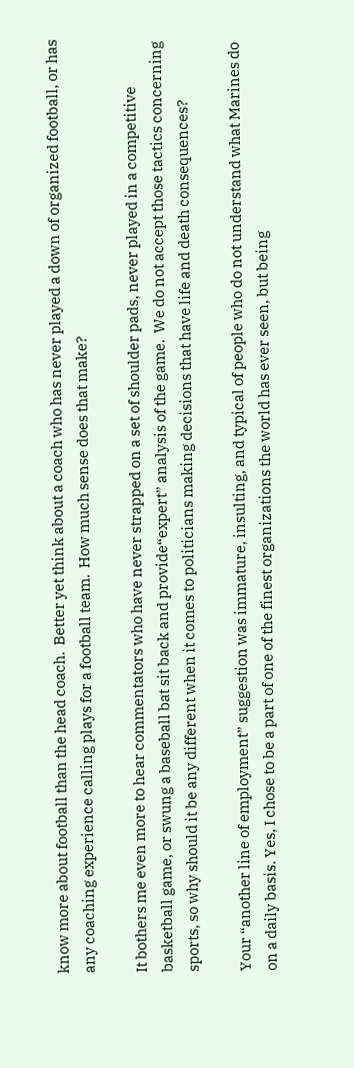know more about football than the head coach.  Better yet think about a coach who has never played a down of organized football, or has any coaching experience calling plays for a football team.  How much sense does that make?

It bothers me even more to hear commentators who have never strapped on a set of shoulder pads, never played in a competitive basketball game, or swung a baseball bat sit back and provide“expert” analysis of the game.  We do not accept those tactics concerning sports, so why should it be any different when it comes to politicians making decisions that have life and death consequences?

Your “another line of employment” suggestion was immature, insulting, and typical of people who do not understand what Marines do on a daily basis. Yes, I chose to be a part of one of the finest organizations the world has ever seen, but being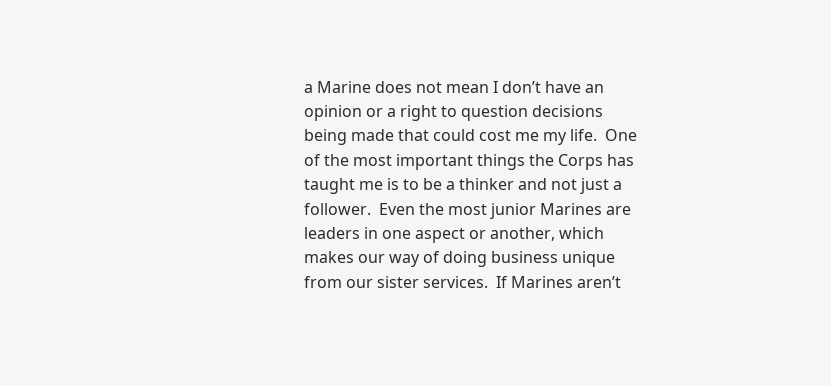a Marine does not mean I don’t have an opinion or a right to question decisions being made that could cost me my life.  One of the most important things the Corps has taught me is to be a thinker and not just a follower.  Even the most junior Marines are leaders in one aspect or another, which makes our way of doing business unique from our sister services.  If Marines aren’t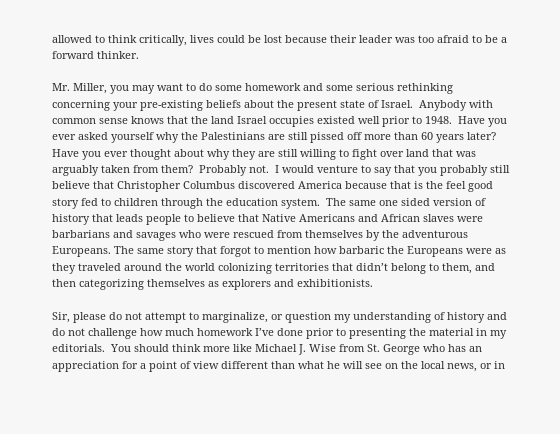allowed to think critically, lives could be lost because their leader was too afraid to be a forward thinker.

Mr. Miller, you may want to do some homework and some serious rethinking concerning your pre-existing beliefs about the present state of Israel.  Anybody with common sense knows that the land Israel occupies existed well prior to 1948.  Have you ever asked yourself why the Palestinians are still pissed off more than 60 years later?  Have you ever thought about why they are still willing to fight over land that was arguably taken from them?  Probably not.  I would venture to say that you probably still believe that Christopher Columbus discovered America because that is the feel good story fed to children through the education system.  The same one sided version of history that leads people to believe that Native Americans and African slaves were barbarians and savages who were rescued from themselves by the adventurous Europeans. The same story that forgot to mention how barbaric the Europeans were as they traveled around the world colonizing territories that didn’t belong to them, and then categorizing themselves as explorers and exhibitionists.

Sir, please do not attempt to marginalize, or question my understanding of history and do not challenge how much homework I’ve done prior to presenting the material in my editorials.  You should think more like Michael J. Wise from St. George who has an appreciation for a point of view different than what he will see on the local news, or in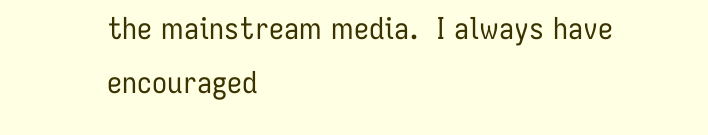the mainstream media.  I always have encouraged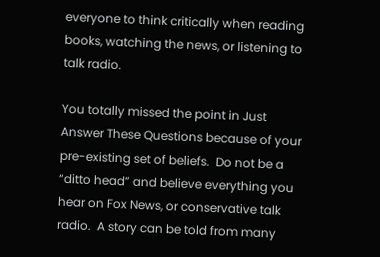everyone to think critically when reading books, watching the news, or listening to talk radio.

You totally missed the point in Just Answer These Questions because of your pre-existing set of beliefs.  Do not be a “ditto head” and believe everything you hear on Fox News, or conservative talk radio.  A story can be told from many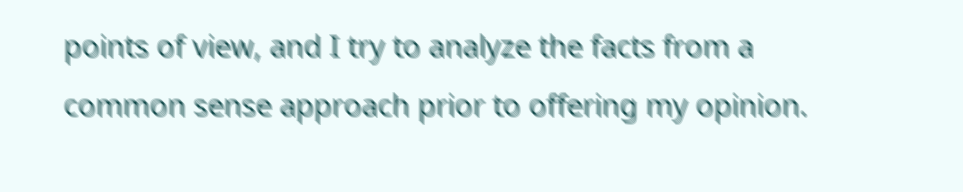points of view, and I try to analyze the facts from a common sense approach prior to offering my opinion.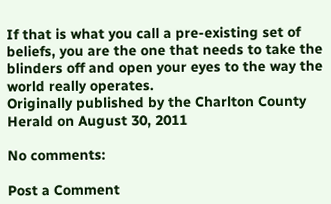If that is what you call a pre-existing set of beliefs, you are the one that needs to take the blinders off and open your eyes to the way the world really operates.
Originally published by the Charlton County Herald on August 30, 2011

No comments:

Post a Comment